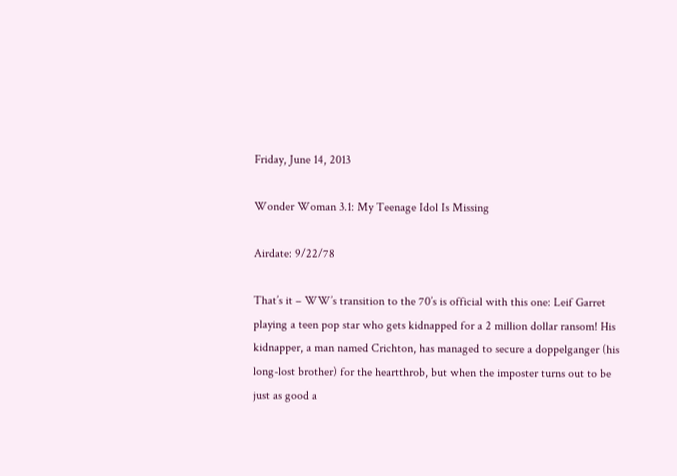Friday, June 14, 2013

Wonder Woman 3.1: My Teenage Idol Is Missing

Airdate: 9/22/78

That’s it – WW’s transition to the 70’s is official with this one: Leif Garret playing a teen pop star who gets kidnapped for a 2 million dollar ransom! His kidnapper, a man named Crichton, has managed to secure a doppelganger (his long-lost brother) for the heartthrob, but when the imposter turns out to be just as good a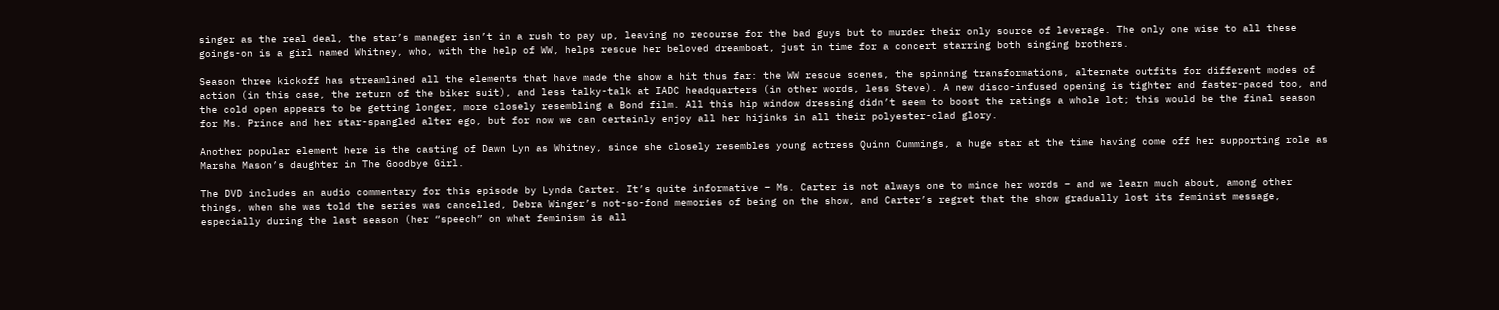singer as the real deal, the star’s manager isn’t in a rush to pay up, leaving no recourse for the bad guys but to murder their only source of leverage. The only one wise to all these goings-on is a girl named Whitney, who, with the help of WW, helps rescue her beloved dreamboat, just in time for a concert starring both singing brothers.

Season three kickoff has streamlined all the elements that have made the show a hit thus far: the WW rescue scenes, the spinning transformations, alternate outfits for different modes of action (in this case, the return of the biker suit), and less talky-talk at IADC headquarters (in other words, less Steve). A new disco-infused opening is tighter and faster-paced too, and the cold open appears to be getting longer, more closely resembling a Bond film. All this hip window dressing didn’t seem to boost the ratings a whole lot; this would be the final season for Ms. Prince and her star-spangled alter ego, but for now we can certainly enjoy all her hijinks in all their polyester-clad glory.

Another popular element here is the casting of Dawn Lyn as Whitney, since she closely resembles young actress Quinn Cummings, a huge star at the time having come off her supporting role as Marsha Mason’s daughter in The Goodbye Girl.

The DVD includes an audio commentary for this episode by Lynda Carter. It’s quite informative – Ms. Carter is not always one to mince her words – and we learn much about, among other things, when she was told the series was cancelled, Debra Winger’s not-so-fond memories of being on the show, and Carter’s regret that the show gradually lost its feminist message, especially during the last season (her “speech” on what feminism is all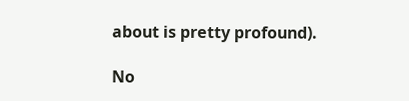about is pretty profound).

No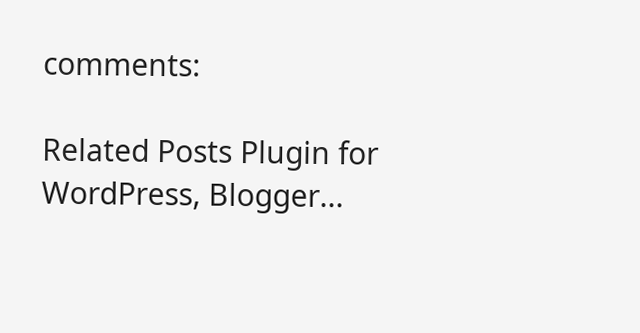comments:

Related Posts Plugin for WordPress, Blogger...